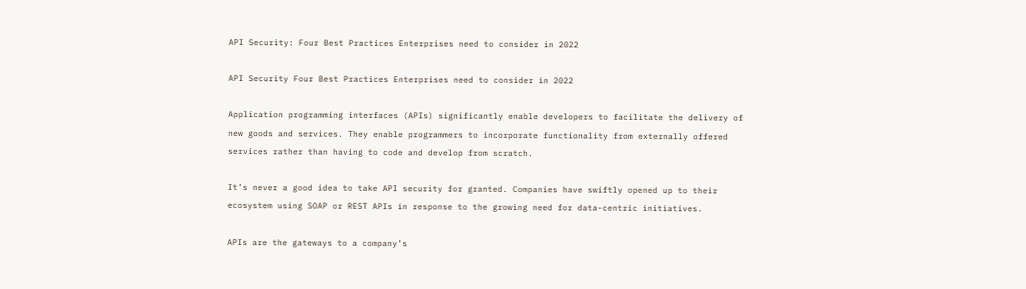API Security: Four Best Practices Enterprises need to consider in 2022

API Security Four Best Practices Enterprises need to consider in 2022

Application programming interfaces (APIs) significantly enable developers to facilitate the delivery of new goods and services. They enable programmers to incorporate functionality from externally offered services rather than having to code and develop from scratch.

It’s never a good idea to take API security for granted. Companies have swiftly opened up to their ecosystem using SOAP or REST APIs in response to the growing need for data-centric initiatives.

APIs are the gateways to a company’s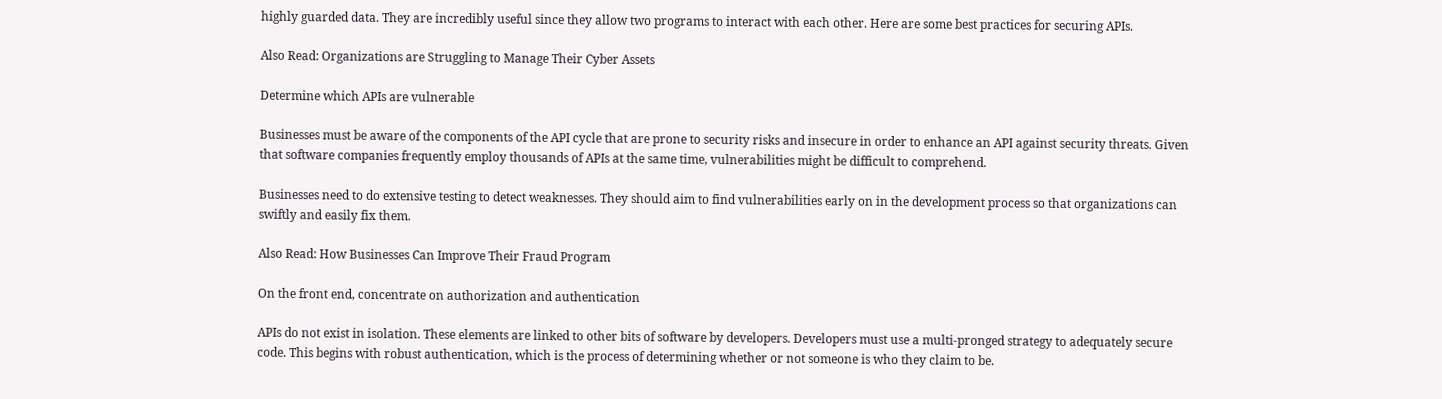highly guarded data. They are incredibly useful since they allow two programs to interact with each other. Here are some best practices for securing APIs.

Also Read: Organizations are Struggling to Manage Their Cyber Assets

Determine which APIs are vulnerable

Businesses must be aware of the components of the API cycle that are prone to security risks and insecure in order to enhance an API against security threats. Given that software companies frequently employ thousands of APIs at the same time, vulnerabilities might be difficult to comprehend.

Businesses need to do extensive testing to detect weaknesses. They should aim to find vulnerabilities early on in the development process so that organizations can swiftly and easily fix them.

Also Read: How Businesses Can Improve Their Fraud Program

On the front end, concentrate on authorization and authentication

APIs do not exist in isolation. These elements are linked to other bits of software by developers. Developers must use a multi-pronged strategy to adequately secure code. This begins with robust authentication, which is the process of determining whether or not someone is who they claim to be.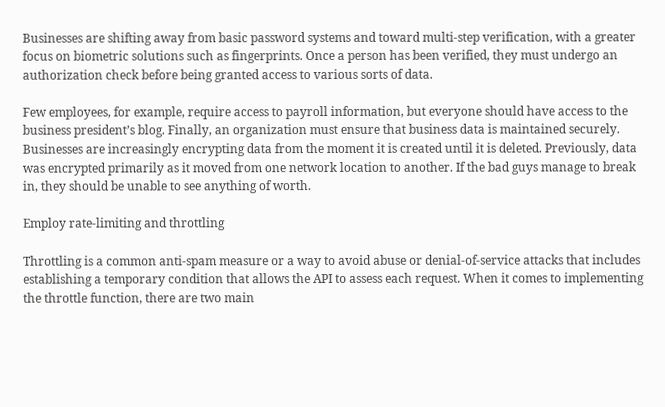Businesses are shifting away from basic password systems and toward multi-step verification, with a greater focus on biometric solutions such as fingerprints. Once a person has been verified, they must undergo an authorization check before being granted access to various sorts of data.

Few employees, for example, require access to payroll information, but everyone should have access to the business president’s blog. Finally, an organization must ensure that business data is maintained securely. Businesses are increasingly encrypting data from the moment it is created until it is deleted. Previously, data was encrypted primarily as it moved from one network location to another. If the bad guys manage to break in, they should be unable to see anything of worth.

Employ rate-limiting and throttling

Throttling is a common anti-spam measure or a way to avoid abuse or denial-of-service attacks that includes establishing a temporary condition that allows the API to assess each request. When it comes to implementing the throttle function, there are two main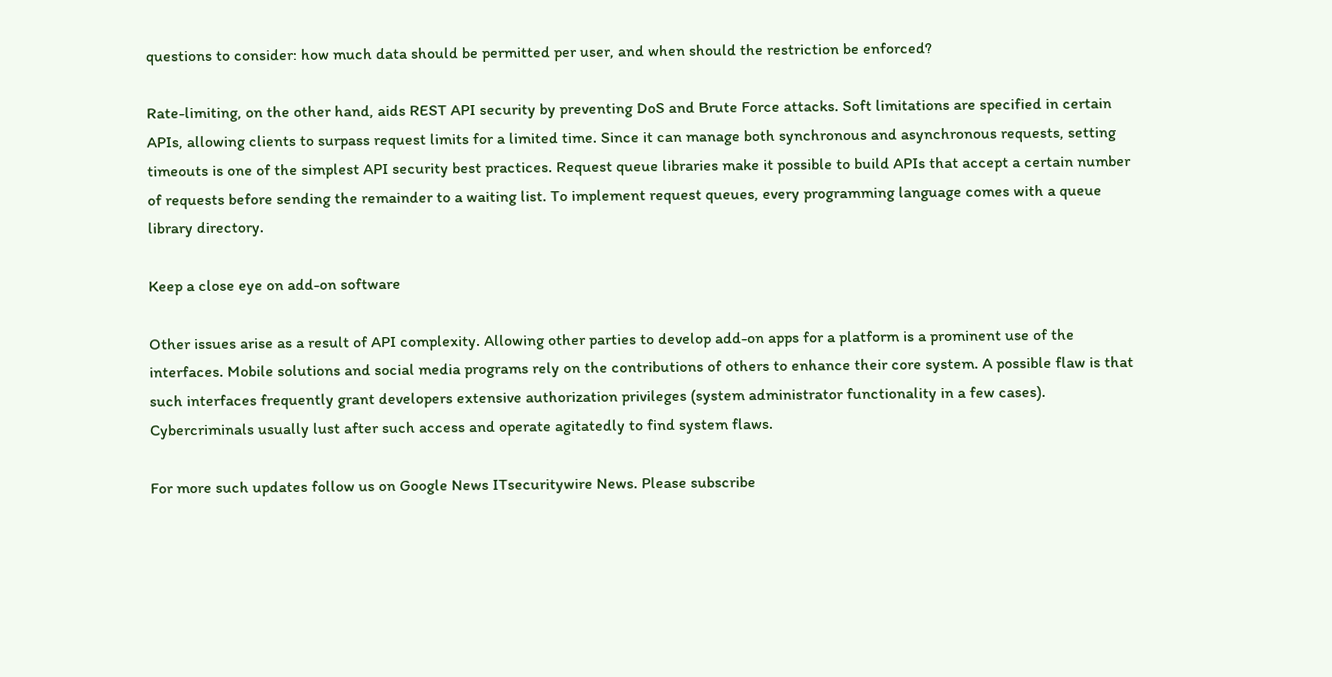questions to consider: how much data should be permitted per user, and when should the restriction be enforced?

Rate-limiting, on the other hand, aids REST API security by preventing DoS and Brute Force attacks. Soft limitations are specified in certain APIs, allowing clients to surpass request limits for a limited time. Since it can manage both synchronous and asynchronous requests, setting timeouts is one of the simplest API security best practices. Request queue libraries make it possible to build APIs that accept a certain number of requests before sending the remainder to a waiting list. To implement request queues, every programming language comes with a queue library directory.

Keep a close eye on add-on software

Other issues arise as a result of API complexity. Allowing other parties to develop add-on apps for a platform is a prominent use of the interfaces. Mobile solutions and social media programs rely on the contributions of others to enhance their core system. A possible flaw is that such interfaces frequently grant developers extensive authorization privileges (system administrator functionality in a few cases). Cybercriminals usually lust after such access and operate agitatedly to find system flaws.

For more such updates follow us on Google News ITsecuritywire News. Please subscribe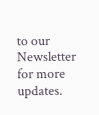to our Newsletter for more updates.